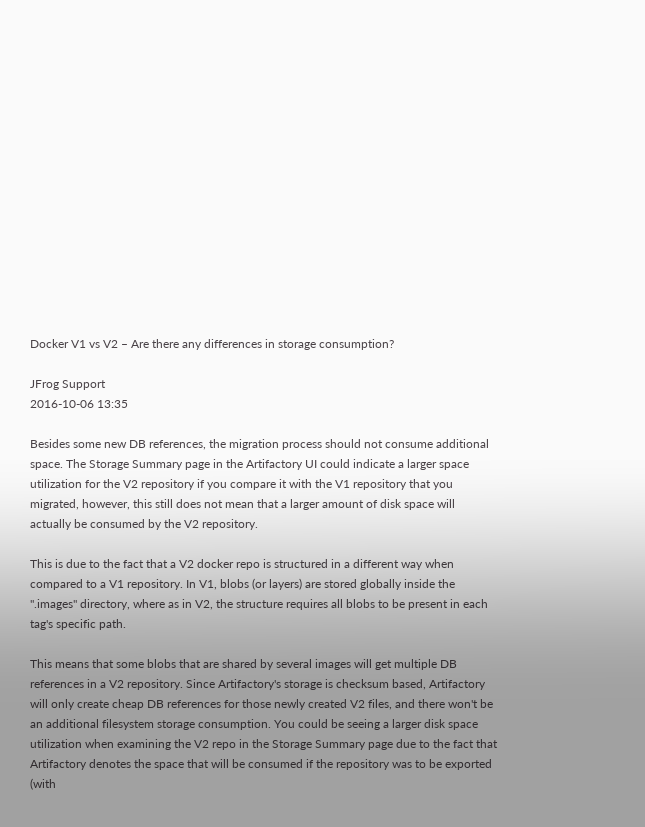Docker V1 vs V2 – Are there any differences in storage consumption?

JFrog Support
2016-10-06 13:35

Besides some new DB references, the migration process should not consume additional space. The Storage Summary page in the Artifactory UI could indicate a larger space utilization for the V2 repository if you compare it with the V1 repository that you migrated, however, this still does not mean that a larger amount of disk space will actually be consumed by the V2 repository.

This is due to the fact that a V2 docker repo is structured in a different way when compared to a V1 repository. In V1, blobs (or layers) are stored globally inside the ".images" directory, where as in V2, the structure requires all blobs to be present in each tag's specific path.

This means that some blobs that are shared by several images will get multiple DB references in a V2 repository. Since Artifactory's storage is checksum based, Artifactory will only create cheap DB references for those newly created V2 files, and there won't be an additional filesystem storage consumption. You could be seeing a larger disk space utilization when examining the V2 repo in the Storage Summary page due to the fact that Artifactory denotes the space that will be consumed if the repository was to be exported (with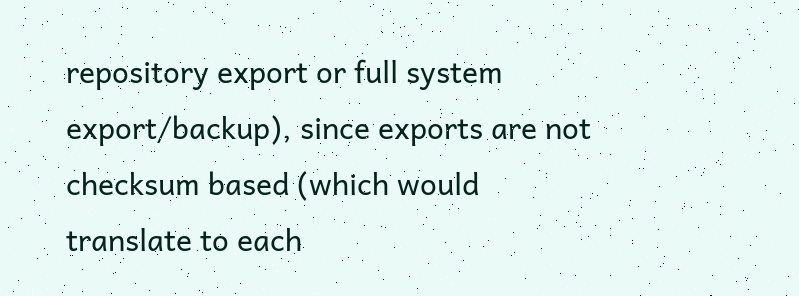repository export or full system export/backup), since exports are not checksum based (which would translate to each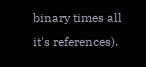binary times all it's references).